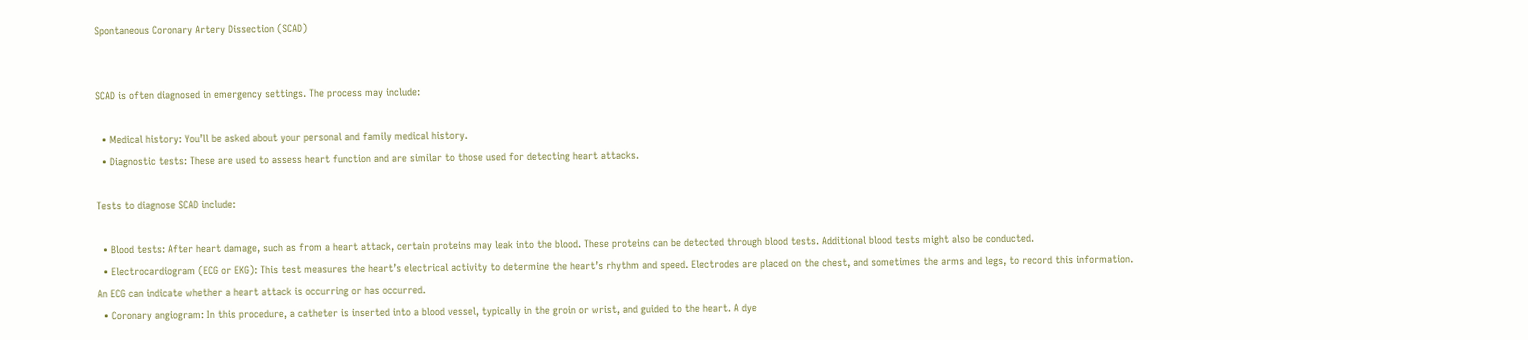Spontaneous Coronary Artery Dissection (SCAD)


SCAD is often diagnosed in emergency settings. The process may include:

  • Medical history: You’ll be asked about your personal and family medical history.
  • Diagnostic tests: These are used to assess heart function and are similar to those used for detecting heart attacks.

Tests to diagnose SCAD include:

  • Blood tests: After heart damage, such as from a heart attack, certain proteins may leak into the blood. These proteins can be detected through blood tests. Additional blood tests might also be conducted.
  • Electrocardiogram (ECG or EKG): This test measures the heart’s electrical activity to determine the heart’s rhythm and speed. Electrodes are placed on the chest, and sometimes the arms and legs, to record this information. An ECG can indicate whether a heart attack is occurring or has occurred.
  • Coronary angiogram: In this procedure, a catheter is inserted into a blood vessel, typically in the groin or wrist, and guided to the heart. A dye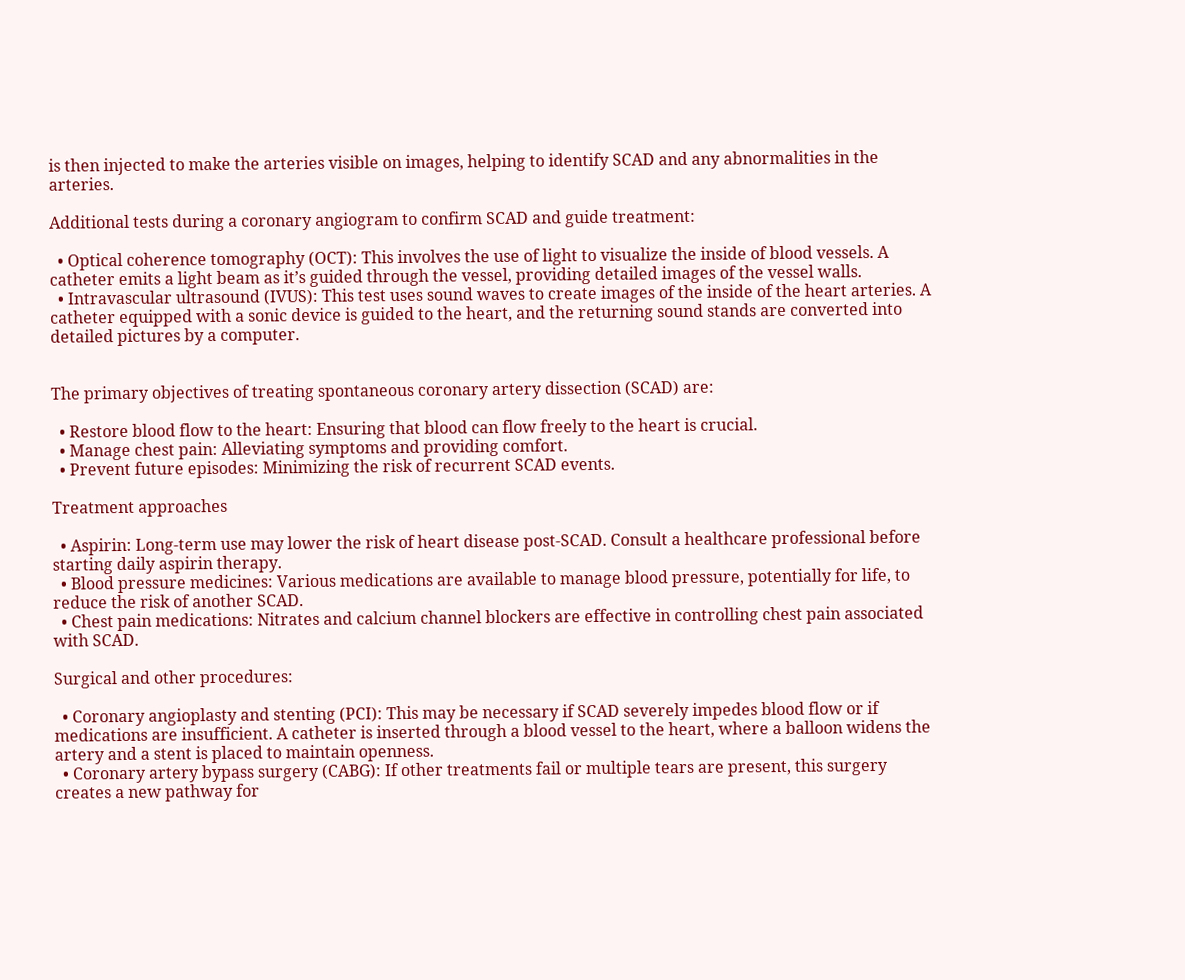is then injected to make the arteries visible on images, helping to identify SCAD and any abnormalities in the arteries.

Additional tests during a coronary angiogram to confirm SCAD and guide treatment:

  • Optical coherence tomography (OCT): This involves the use of light to visualize the inside of blood vessels. A catheter emits a light beam as it’s guided through the vessel, providing detailed images of the vessel walls.
  • Intravascular ultrasound (IVUS): This test uses sound waves to create images of the inside of the heart arteries. A catheter equipped with a sonic device is guided to the heart, and the returning sound stands are converted into detailed pictures by a computer.


The primary objectives of treating spontaneous coronary artery dissection (SCAD) are:

  • Restore blood flow to the heart: Ensuring that blood can flow freely to the heart is crucial.
  • Manage chest pain: Alleviating symptoms and providing comfort.
  • Prevent future episodes: Minimizing the risk of recurrent SCAD events.

Treatment approaches

  • Aspirin: Long-term use may lower the risk of heart disease post-SCAD. Consult a healthcare professional before starting daily aspirin therapy.
  • Blood pressure medicines: Various medications are available to manage blood pressure, potentially for life, to reduce the risk of another SCAD.
  • Chest pain medications: Nitrates and calcium channel blockers are effective in controlling chest pain associated with SCAD.

Surgical and other procedures:

  • Coronary angioplasty and stenting (PCI): This may be necessary if SCAD severely impedes blood flow or if medications are insufficient. A catheter is inserted through a blood vessel to the heart, where a balloon widens the artery and a stent is placed to maintain openness.
  • Coronary artery bypass surgery (CABG): If other treatments fail or multiple tears are present, this surgery creates a new pathway for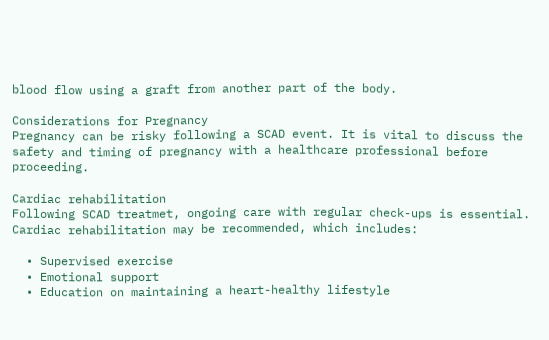blood flow using a graft from another part of the body.

Considerations for Pregnancy
Pregnancy can be risky following a SCAD event. It is vital to discuss the safety and timing of pregnancy with a healthcare professional before proceeding.

Cardiac rehabilitation
Following SCAD treatmet, ongoing care with regular check-ups is essential. Cardiac rehabilitation may be recommended, which includes:

  • Supervised exercise
  • Emotional support
  • Education on maintaining a heart-healthy lifestyle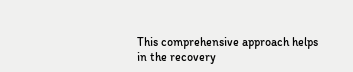This comprehensive approach helps in the recovery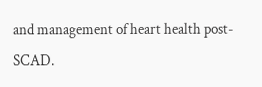and management of heart health post-SCAD.